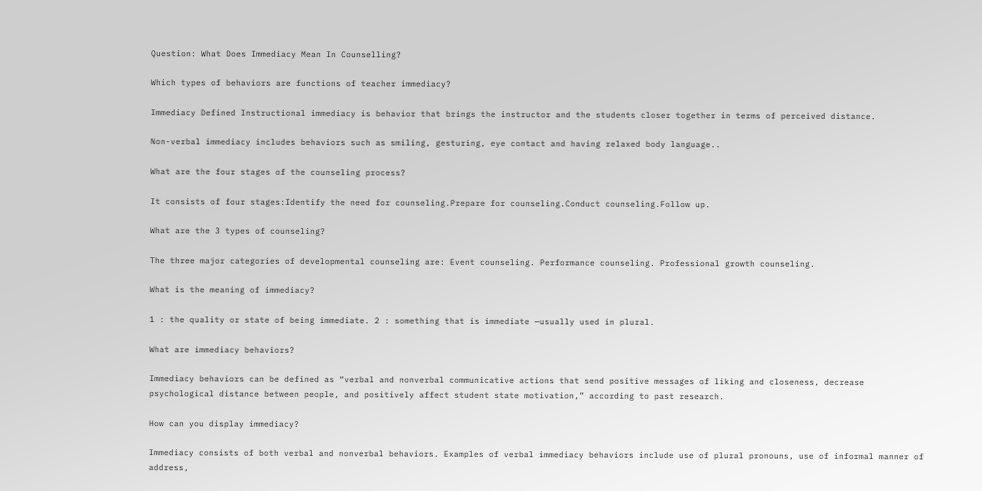Question: What Does Immediacy Mean In Counselling?

Which types of behaviors are functions of teacher immediacy?

Immediacy Defined Instructional immediacy is behavior that brings the instructor and the students closer together in terms of perceived distance.

Non-verbal immediacy includes behaviors such as smiling, gesturing, eye contact and having relaxed body language..

What are the four stages of the counseling process?

It consists of four stages:Identify the need for counseling.Prepare for counseling.Conduct counseling.Follow up.

What are the 3 types of counseling?

The three major categories of developmental counseling are: Event counseling. Performance counseling. Professional growth counseling.

What is the meaning of immediacy?

1 : the quality or state of being immediate. 2 : something that is immediate —usually used in plural.

What are immediacy behaviors?

Immediacy behaviors can be defined as “verbal and nonverbal communicative actions that send positive messages of liking and closeness, decrease psychological distance between people, and positively affect student state motivation,” according to past research.

How can you display immediacy?

Immediacy consists of both verbal and nonverbal behaviors. Examples of verbal immediacy behaviors include use of plural pronouns, use of informal manner of address,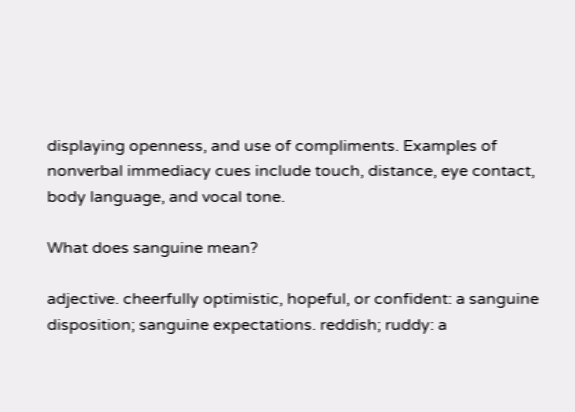displaying openness, and use of compliments. Examples of nonverbal immediacy cues include touch, distance, eye contact, body language, and vocal tone.

What does sanguine mean?

adjective. cheerfully optimistic, hopeful, or confident: a sanguine disposition; sanguine expectations. reddish; ruddy: a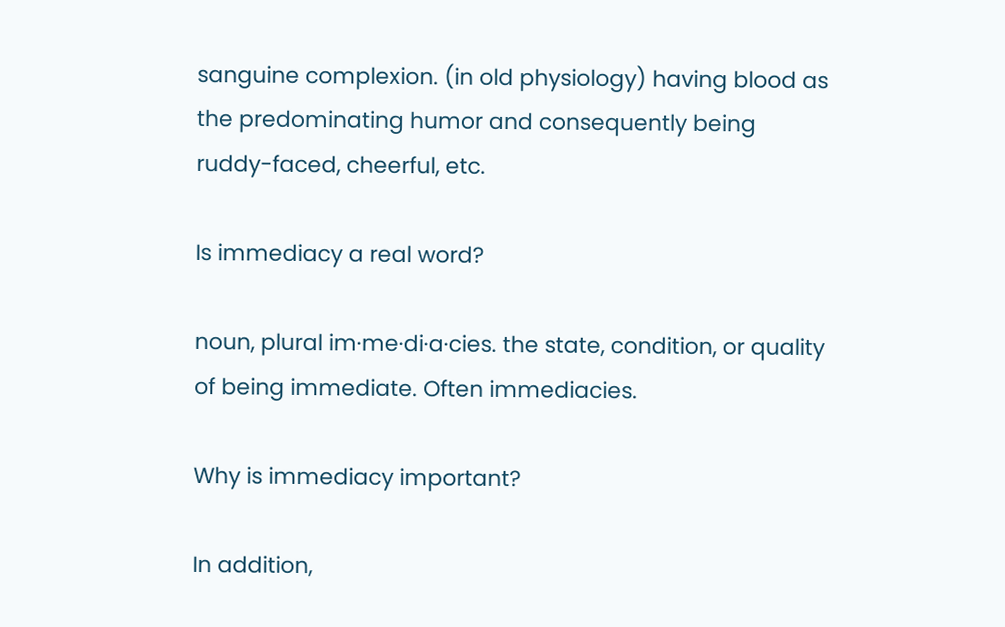sanguine complexion. (in old physiology) having blood as the predominating humor and consequently being ruddy-faced, cheerful, etc.

Is immediacy a real word?

noun, plural im·me·di·a·cies. the state, condition, or quality of being immediate. Often immediacies.

Why is immediacy important?

In addition,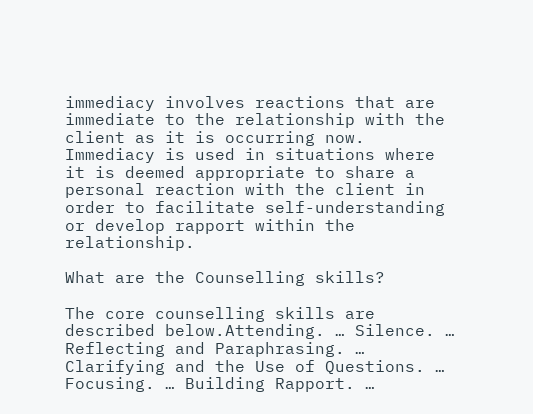immediacy involves reactions that are immediate to the relationship with the client as it is occurring now. Immediacy is used in situations where it is deemed appropriate to share a personal reaction with the client in order to facilitate self-understanding or develop rapport within the relationship.

What are the Counselling skills?

The core counselling skills are described below.Attending. … Silence. … Reflecting and Paraphrasing. … Clarifying and the Use of Questions. … Focusing. … Building Rapport. …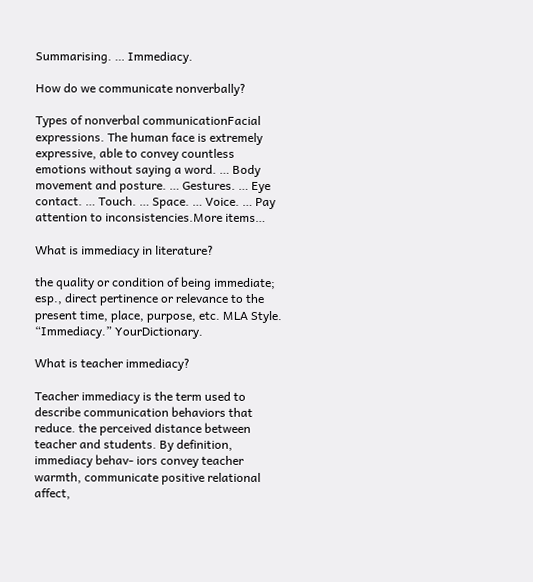Summarising. … Immediacy.

How do we communicate nonverbally?

Types of nonverbal communicationFacial expressions. The human face is extremely expressive, able to convey countless emotions without saying a word. … Body movement and posture. … Gestures. … Eye contact. … Touch. … Space. … Voice. … Pay attention to inconsistencies.More items…

What is immediacy in literature?

the quality or condition of being immediate; esp., direct pertinence or relevance to the present time, place, purpose, etc. MLA Style. “Immediacy.” YourDictionary.

What is teacher immediacy?

Teacher immediacy is the term used to describe communication behaviors that reduce. the perceived distance between teacher and students. By definition, immediacy behav- iors convey teacher warmth, communicate positive relational affect,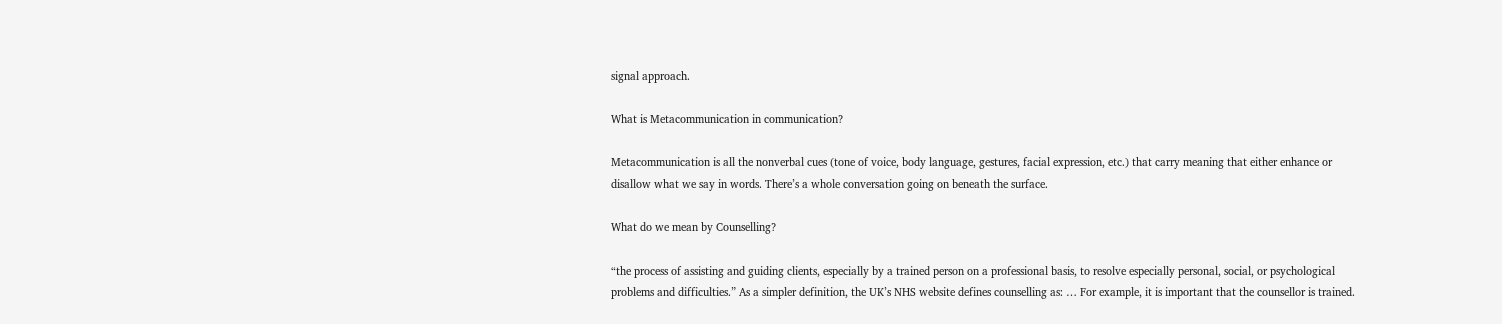signal approach.

What is Metacommunication in communication?

Metacommunication is all the nonverbal cues (tone of voice, body language, gestures, facial expression, etc.) that carry meaning that either enhance or disallow what we say in words. There’s a whole conversation going on beneath the surface.

What do we mean by Counselling?

“the process of assisting and guiding clients, especially by a trained person on a professional basis, to resolve especially personal, social, or psychological problems and difficulties.” As a simpler definition, the UK’s NHS website defines counselling as: … For example, it is important that the counsellor is trained.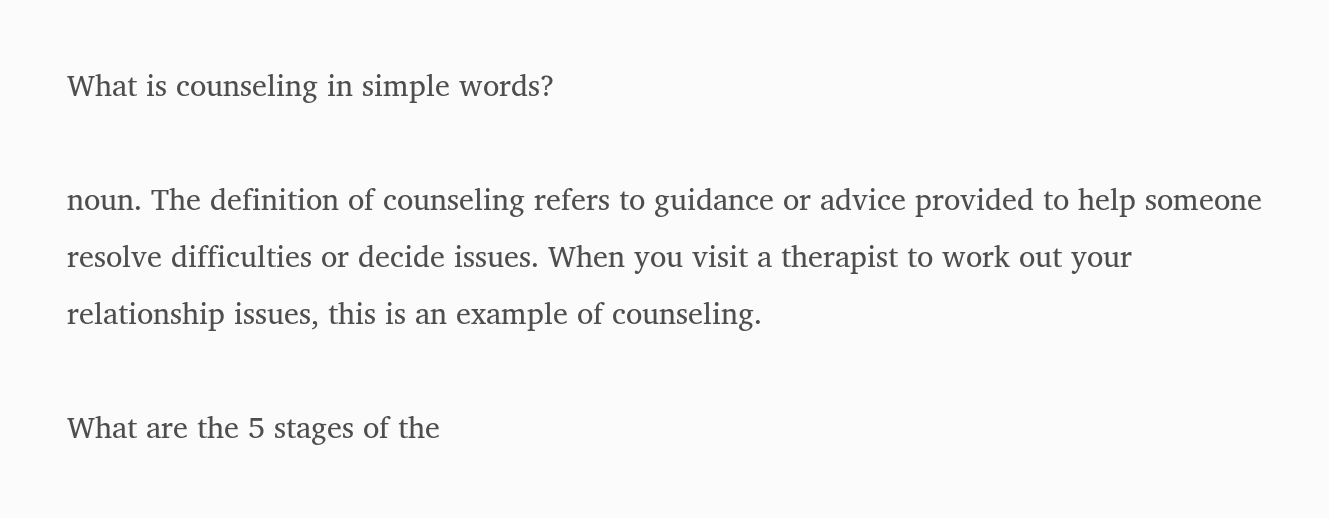What is counseling in simple words?

noun. The definition of counseling refers to guidance or advice provided to help someone resolve difficulties or decide issues. When you visit a therapist to work out your relationship issues, this is an example of counseling.

What are the 5 stages of the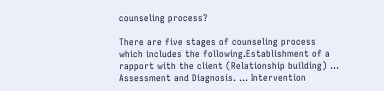counseling process?

There are five stages of counseling process which includes the following.Establishment of a rapport with the client (Relationship building) … Assessment and Diagnosis. … Intervention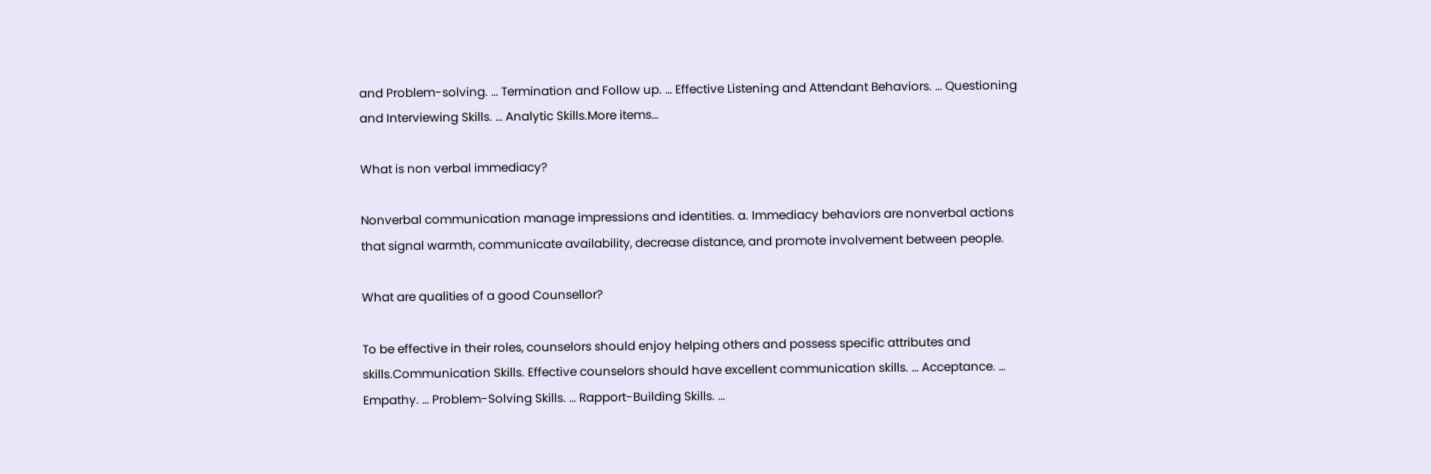and Problem-solving. … Termination and Follow up. … Effective Listening and Attendant Behaviors. … Questioning and Interviewing Skills. … Analytic Skills.More items…

What is non verbal immediacy?

Nonverbal communication manage impressions and identities. a. Immediacy behaviors are nonverbal actions that signal warmth, communicate availability, decrease distance, and promote involvement between people.

What are qualities of a good Counsellor?

To be effective in their roles, counselors should enjoy helping others and possess specific attributes and skills.Communication Skills. Effective counselors should have excellent communication skills. … Acceptance. … Empathy. … Problem-Solving Skills. … Rapport-Building Skills. …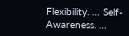Flexibility. … Self-Awareness. …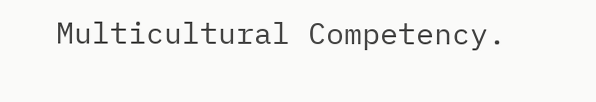Multicultural Competency.